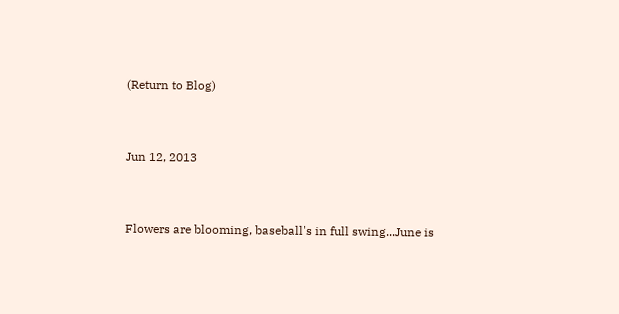(Return to Blog)


Jun 12, 2013


Flowers are blooming, baseball's in full swing...June is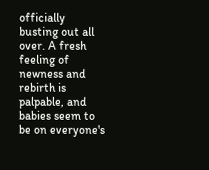officially busting out all over. A fresh feeling of newness and rebirth is palpable, and babies seem to be on everyone's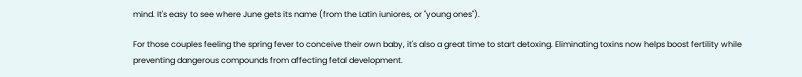mind. It's easy to see where June gets its name (from the Latin iuniores, or "young ones").

For those couples feeling the spring fever to conceive their own baby, it's also a great time to start detoxing. Eliminating toxins now helps boost fertility while preventing dangerous compounds from affecting fetal development.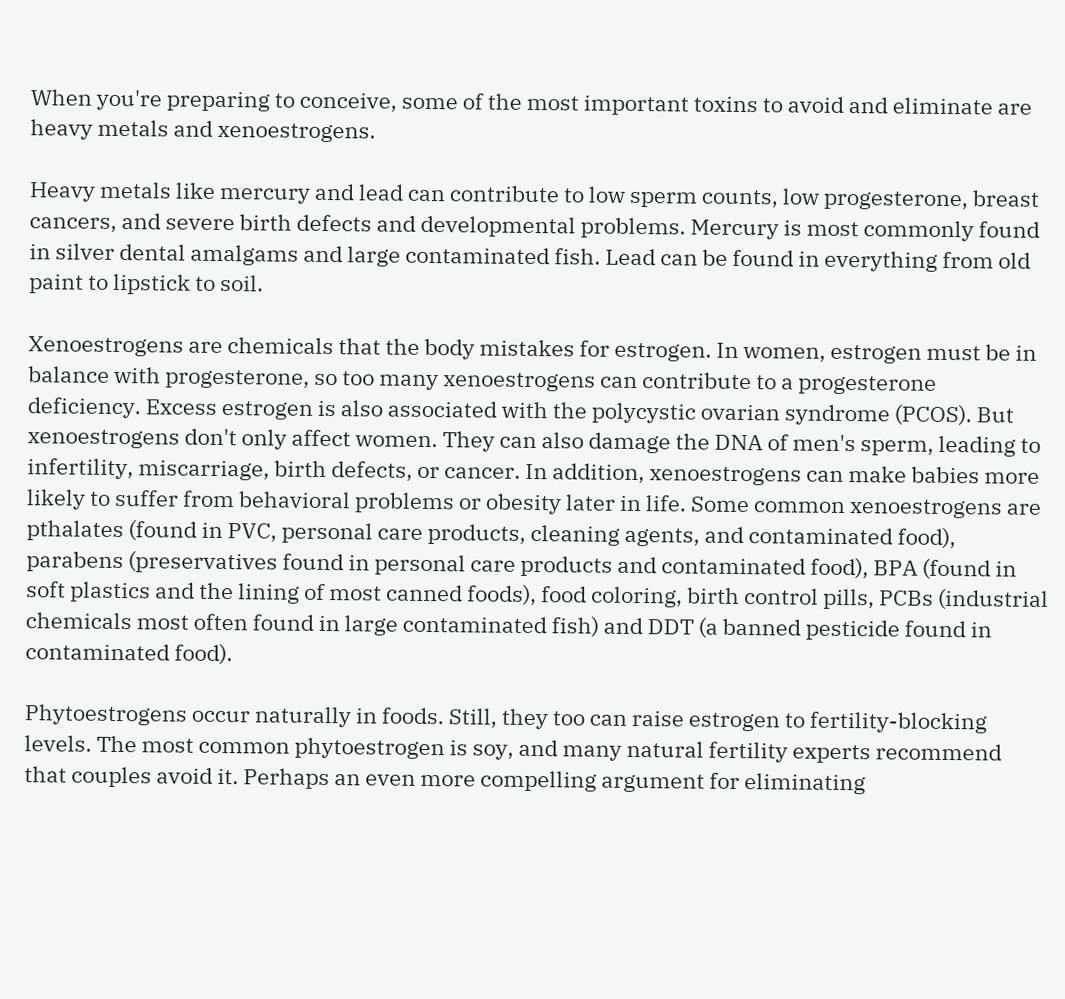When you're preparing to conceive, some of the most important toxins to avoid and eliminate are heavy metals and xenoestrogens.

Heavy metals like mercury and lead can contribute to low sperm counts, low progesterone, breast cancers, and severe birth defects and developmental problems. Mercury is most commonly found in silver dental amalgams and large contaminated fish. Lead can be found in everything from old paint to lipstick to soil.

Xenoestrogens are chemicals that the body mistakes for estrogen. In women, estrogen must be in balance with progesterone, so too many xenoestrogens can contribute to a progesterone deficiency. Excess estrogen is also associated with the polycystic ovarian syndrome (PCOS). But xenoestrogens don't only affect women. They can also damage the DNA of men's sperm, leading to infertility, miscarriage, birth defects, or cancer. In addition, xenoestrogens can make babies more likely to suffer from behavioral problems or obesity later in life. Some common xenoestrogens are pthalates (found in PVC, personal care products, cleaning agents, and contaminated food), parabens (preservatives found in personal care products and contaminated food), BPA (found in soft plastics and the lining of most canned foods), food coloring, birth control pills, PCBs (industrial chemicals most often found in large contaminated fish) and DDT (a banned pesticide found in contaminated food).

Phytoestrogens occur naturally in foods. Still, they too can raise estrogen to fertility-blocking levels. The most common phytoestrogen is soy, and many natural fertility experts recommend that couples avoid it. Perhaps an even more compelling argument for eliminating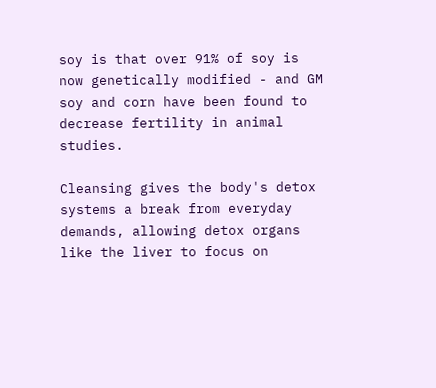soy is that over 91% of soy is now genetically modified - and GM soy and corn have been found to decrease fertility in animal studies.

Cleansing gives the body's detox systems a break from everyday demands, allowing detox organs like the liver to focus on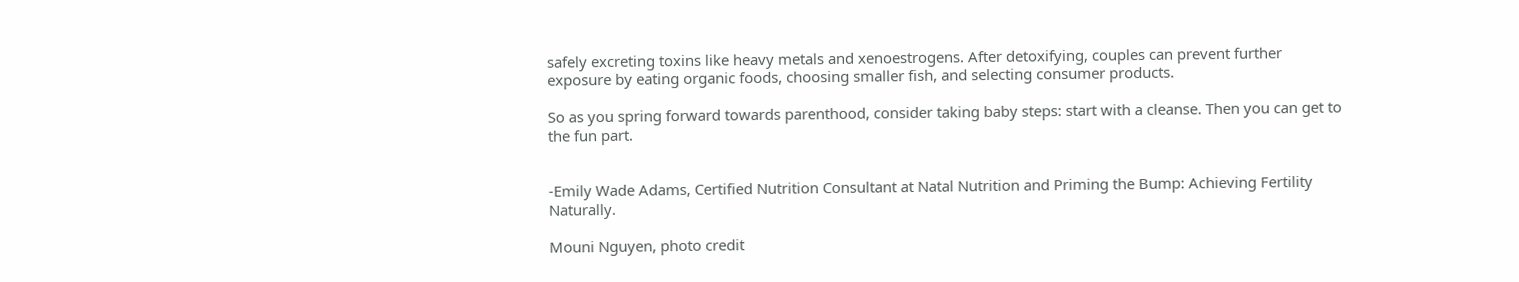safely excreting toxins like heavy metals and xenoestrogens. After detoxifying, couples can prevent further exposure by eating organic foods, choosing smaller fish, and selecting consumer products.

So as you spring forward towards parenthood, consider taking baby steps: start with a cleanse. Then you can get to the fun part.


-Emily Wade Adams, Certified Nutrition Consultant at Natal Nutrition and Priming the Bump: Achieving Fertility Naturally.

Mouni Nguyen, photo credit